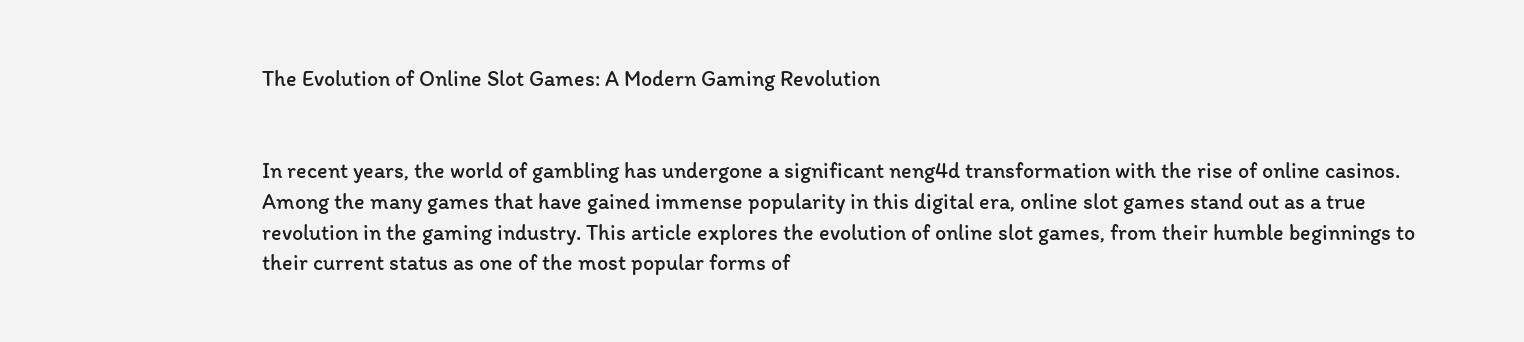The Evolution of Online Slot Games: A Modern Gaming Revolution


In recent years, the world of gambling has undergone a significant neng4d transformation with the rise of online casinos. Among the many games that have gained immense popularity in this digital era, online slot games stand out as a true revolution in the gaming industry. This article explores the evolution of online slot games, from their humble beginnings to their current status as one of the most popular forms of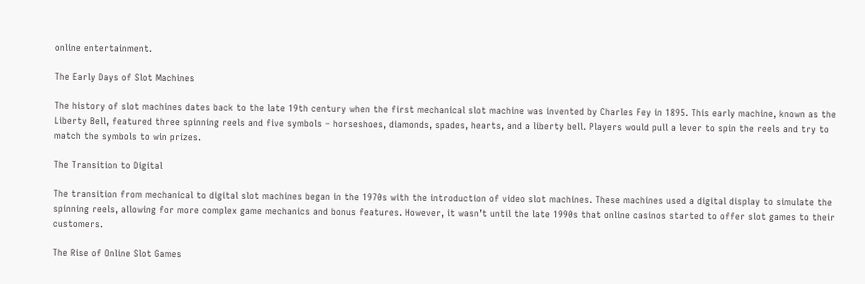online entertainment.

The Early Days of Slot Machines

The history of slot machines dates back to the late 19th century when the first mechanical slot machine was invented by Charles Fey in 1895. This early machine, known as the Liberty Bell, featured three spinning reels and five symbols – horseshoes, diamonds, spades, hearts, and a liberty bell. Players would pull a lever to spin the reels and try to match the symbols to win prizes.

The Transition to Digital

The transition from mechanical to digital slot machines began in the 1970s with the introduction of video slot machines. These machines used a digital display to simulate the spinning reels, allowing for more complex game mechanics and bonus features. However, it wasn’t until the late 1990s that online casinos started to offer slot games to their customers.

The Rise of Online Slot Games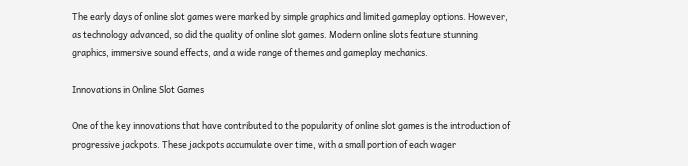The early days of online slot games were marked by simple graphics and limited gameplay options. However, as technology advanced, so did the quality of online slot games. Modern online slots feature stunning graphics, immersive sound effects, and a wide range of themes and gameplay mechanics.

Innovations in Online Slot Games

One of the key innovations that have contributed to the popularity of online slot games is the introduction of progressive jackpots. These jackpots accumulate over time, with a small portion of each wager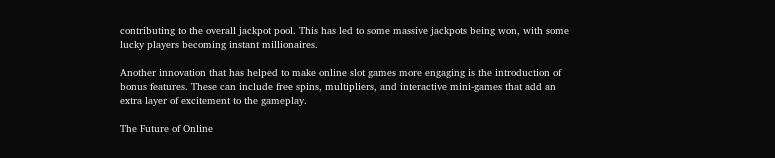contributing to the overall jackpot pool. This has led to some massive jackpots being won, with some lucky players becoming instant millionaires.

Another innovation that has helped to make online slot games more engaging is the introduction of bonus features. These can include free spins, multipliers, and interactive mini-games that add an extra layer of excitement to the gameplay.

The Future of Online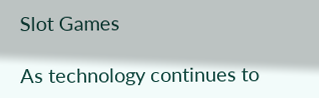Slot Games

As technology continues to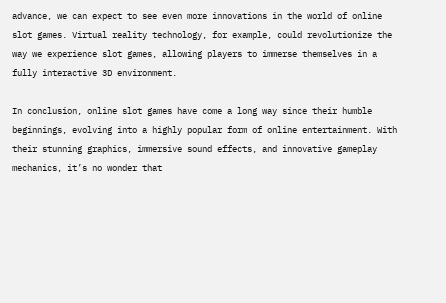advance, we can expect to see even more innovations in the world of online slot games. Virtual reality technology, for example, could revolutionize the way we experience slot games, allowing players to immerse themselves in a fully interactive 3D environment.

In conclusion, online slot games have come a long way since their humble beginnings, evolving into a highly popular form of online entertainment. With their stunning graphics, immersive sound effects, and innovative gameplay mechanics, it’s no wonder that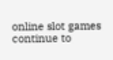online slot games continue to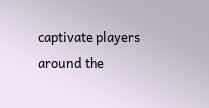captivate players around the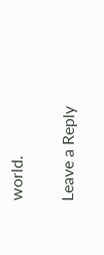world.

Leave a Reply